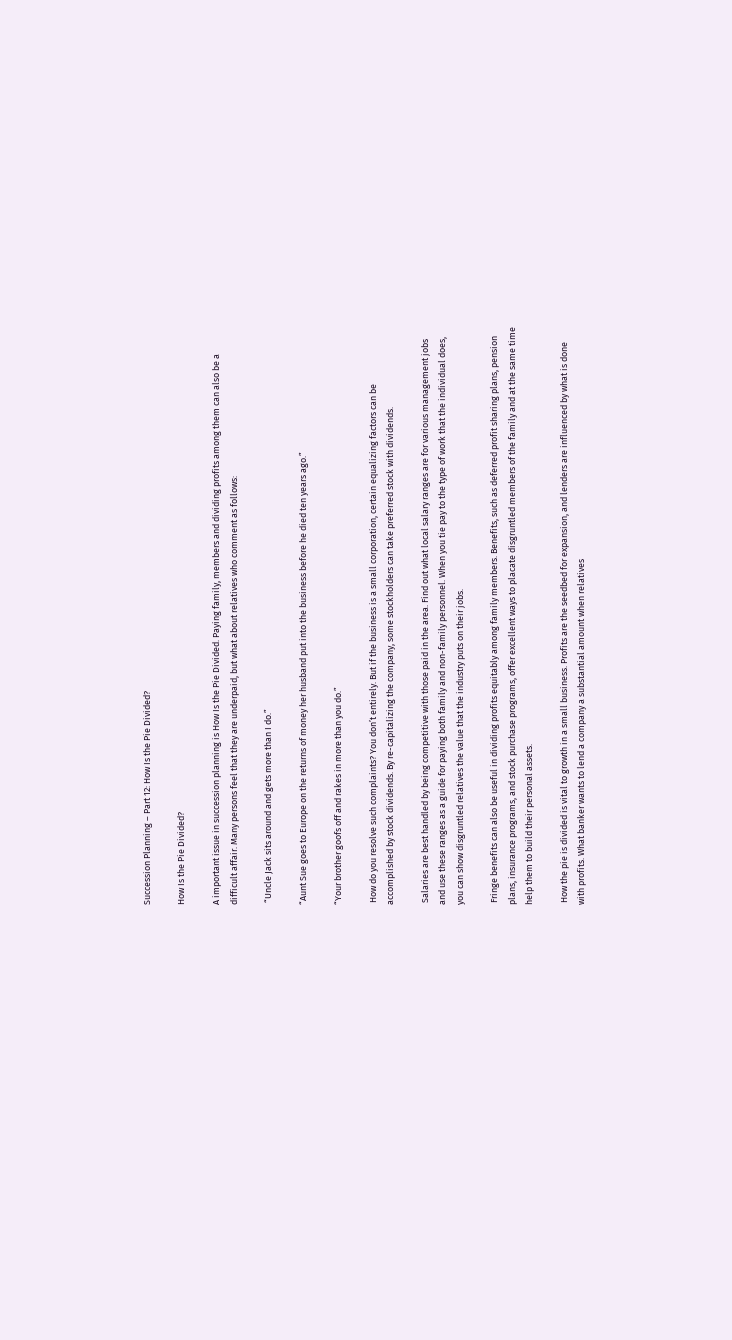Succession Planning – Part 12: How Is the Pie Divided?

How Is the Pie Divided?

A important issue in succession planning is How Is the Pie Divided. Paying family, members and dividing profits among them can also be a difficult affair. Many persons feel that they are underpaid, but what about relatives who comment as follows:

 “Uncle Jack sits around and gets more than I do.”

“Aunt Sue goes to Europe on the returns of money her husband put into the business before he died ten years ago.”

“Your brother goofs off and rakes in more than you do.”

 How do you resolve such complaints? You don’t entirely. But if the business is a small corporation, certain equalizing factors can be accomplished by stock dividends. By re-capitalizing the company, some stockholders can take preferred stock with dividends.

 Salaries are best handled by being competitive with those paid in the area. Find out what local salary ranges are for various management jobs and use these ranges as a guide for paying both family and non-family personnel. When you tie pay to the type of work that the individual does, you can show disgruntled relatives the value that the industry puts on their jobs.

 Fringe benefits can also be useful in dividing profits equitably among family members. Benefits, such as deferred profit sharing plans, pension plans, insurance programs, and stock purchase programs, offer excellent ways to placate disgruntled members of the family and at the same time help them to build their personal assets.

 How the pie is divided is vital to growth in a small business. Profits are the seedbed for expansion, and lenders are influenced by what is done with profits. What banker wants to lend a company a substantial amount when relatives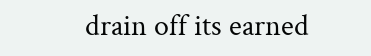drain off its earned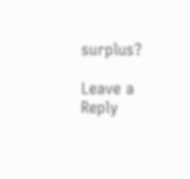surplus?

Leave a Reply